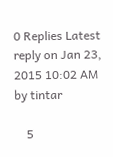0 Replies Latest reply on Jan 23, 2015 10:02 AM by tintar

    5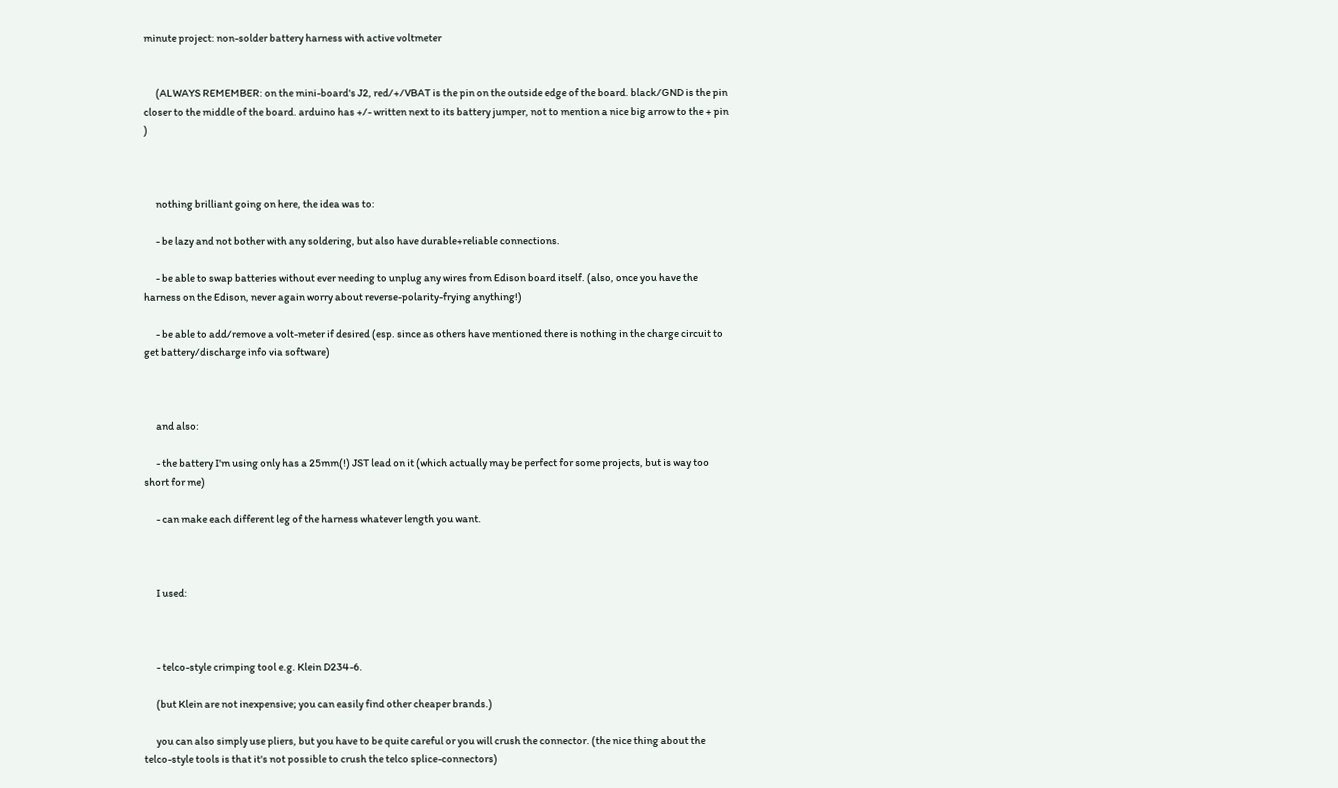minute project: non-solder battery harness with active voltmeter


      (ALWAYS REMEMBER: on the mini-board's J2, red/+/VBAT is the pin on the outside edge of the board. black/GND is the pin closer to the middle of the board. arduino has +/- written next to its battery jumper, not to mention a nice big arrow to the + pin )



      nothing brilliant going on here, the idea was to:

      - be lazy and not bother with any soldering, but also have durable+reliable connections.

      - be able to swap batteries without ever needing to unplug any wires from Edison board itself. (also, once you have the harness on the Edison, never again worry about reverse-polarity-frying anything!)

      - be able to add/remove a volt-meter if desired (esp. since as others have mentioned there is nothing in the charge circuit to get battery/discharge info via software)



      and also:

      - the battery I'm using only has a 25mm(!) JST lead on it (which actually may be perfect for some projects, but is way too short for me)

      - can make each different leg of the harness whatever length you want.



      I used:



      - telco-style crimping tool e.g. Klein D234-6.

      (but Klein are not inexpensive; you can easily find other cheaper brands.)

      you can also simply use pliers, but you have to be quite careful or you will crush the connector. (the nice thing about the telco-style tools is that it's not possible to crush the telco splice-connectors)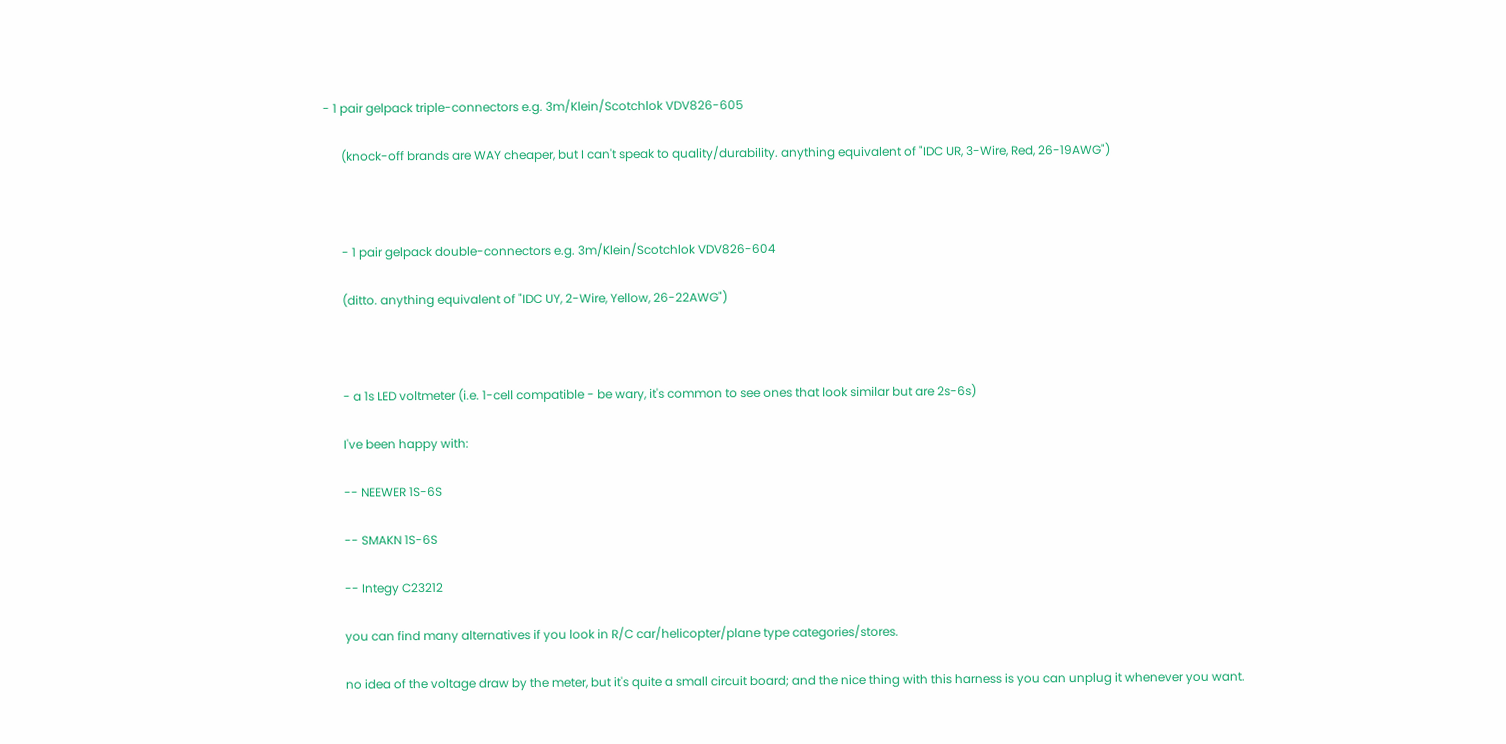- 1 pair gelpack triple-connectors e.g. 3m/Klein/Scotchlok VDV826-605

      (knock-off brands are WAY cheaper, but I can't speak to quality/durability. anything equivalent of "IDC UR, 3-Wire, Red, 26-19AWG")



      - 1 pair gelpack double-connectors e.g. 3m/Klein/Scotchlok VDV826-604

      (ditto. anything equivalent of "IDC UY, 2-Wire, Yellow, 26-22AWG")



      - a 1s LED voltmeter (i.e. 1-cell compatible - be wary, it's common to see ones that look similar but are 2s-6s)

      I've been happy with:

      -- NEEWER 1S-6S

      -- SMAKN 1S-6S

      -- Integy C23212

      you can find many alternatives if you look in R/C car/helicopter/plane type categories/stores.

      no idea of the voltage draw by the meter, but it's quite a small circuit board; and the nice thing with this harness is you can unplug it whenever you want.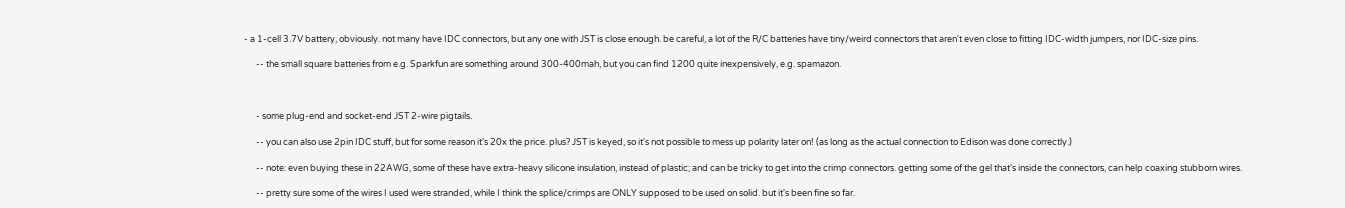- a 1-cell 3.7V battery, obviously. not many have IDC connectors, but any one with JST is close enough. be careful, a lot of the R/C batteries have tiny/weird connectors that aren't even close to fitting IDC-width jumpers, nor IDC-size pins.

      -- the small square batteries from e.g. Sparkfun are something around 300-400mah, but you can find 1200 quite inexpensively, e.g. spamazon.



      - some plug-end and socket-end JST 2-wire pigtails.

      -- you can also use 2pin IDC stuff, but for some reason it's 20x the price. plus? JST is keyed, so it's not possible to mess up polarity later on! (as long as the actual connection to Edison was done correctly.)

      -- note: even buying these in 22AWG, some of these have extra-heavy silicone insulation, instead of plastic; and can be tricky to get into the crimp connectors. getting some of the gel that's inside the connectors, can help coaxing stubborn wires.

      -- pretty sure some of the wires I used were stranded, while I think the splice/crimps are ONLY supposed to be used on solid. but it's been fine so far.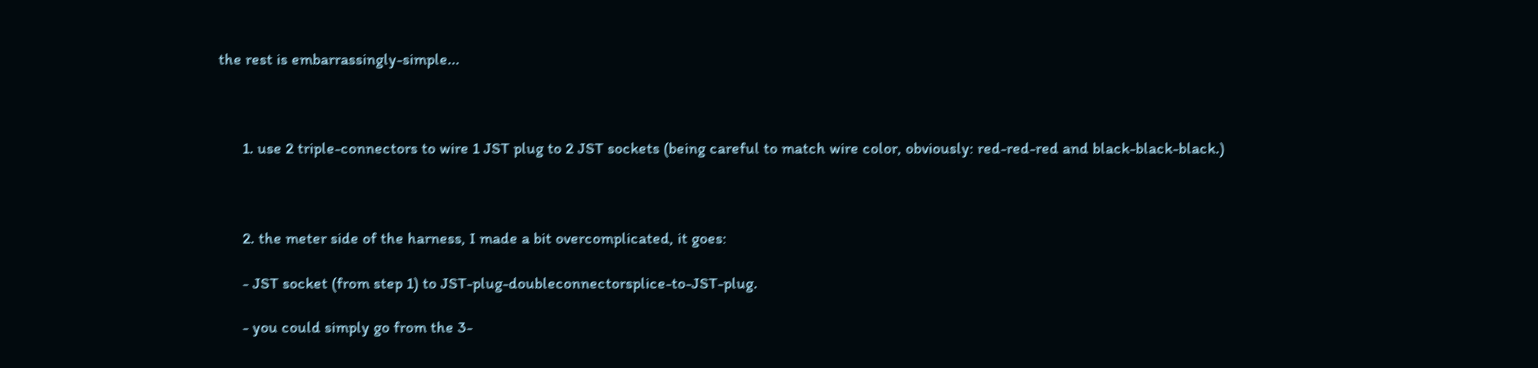the rest is embarrassingly-simple...



      1. use 2 triple-connectors to wire 1 JST plug to 2 JST sockets (being careful to match wire color, obviously: red-red-red and black-black-black.)



      2. the meter side of the harness, I made a bit overcomplicated, it goes:

      - JST socket (from step 1) to JST-plug-doubleconnectorsplice-to-JST-plug.

      - you could simply go from the 3-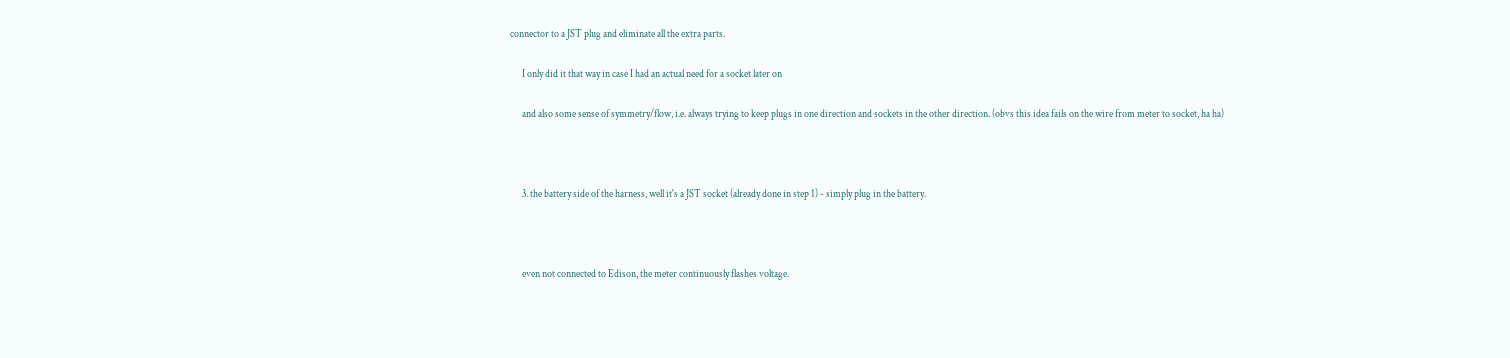connector to a JST plug and eliminate all the extra parts.

      I only did it that way in case I had an actual need for a socket later on

      and also some sense of symmetry/flow, i.e. always trying to keep plugs in one direction and sockets in the other direction. (obvs this idea fails on the wire from meter to socket, ha ha)



      3. the battery side of the harness, well it's a JST socket (already done in step 1) - simply plug in the battery.



      even not connected to Edison, the meter continuously flashes voltage.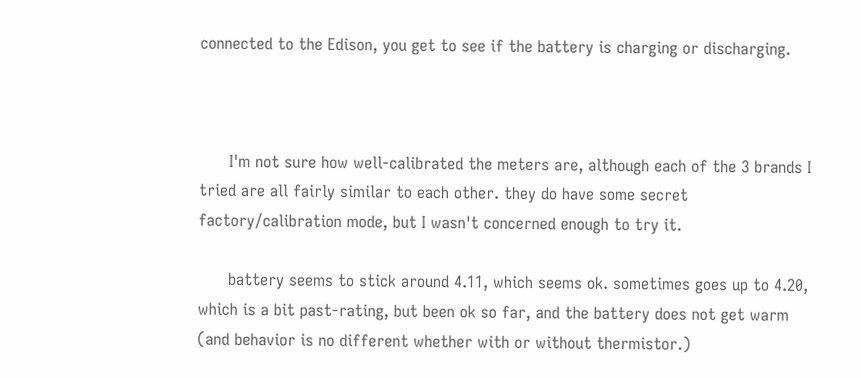connected to the Edison, you get to see if the battery is charging or discharging.



      I'm not sure how well-calibrated the meters are, although each of the 3 brands I tried are all fairly similar to each other. they do have some secret factory/calibration mode, but I wasn't concerned enough to try it.

      battery seems to stick around 4.11, which seems ok. sometimes goes up to 4.20, which is a bit past-rating, but been ok so far, and the battery does not get warm (and behavior is no different whether with or without thermistor.)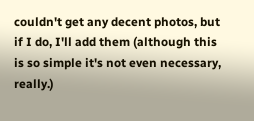couldn't get any decent photos, but if I do, I'll add them (although this is so simple it's not even necessary, really.)